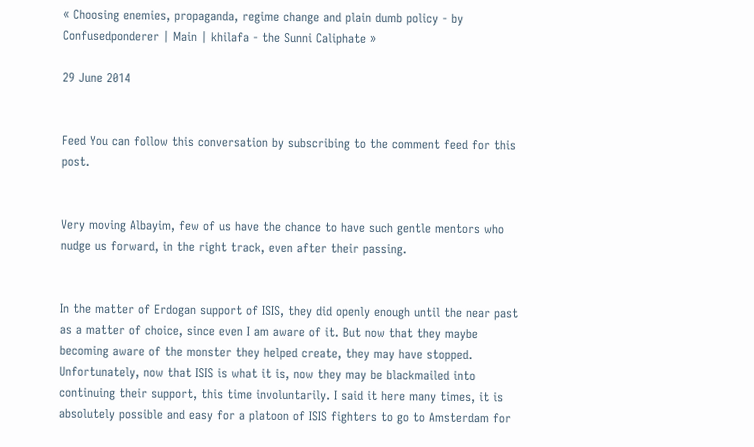« Choosing enemies, propaganda, regime change and plain dumb policy - by Confusedponderer | Main | khilafa - the Sunni Caliphate »

29 June 2014


Feed You can follow this conversation by subscribing to the comment feed for this post.


Very moving Albayim, few of us have the chance to have such gentle mentors who nudge us forward, in the right track, even after their passing.


In the matter of Erdogan support of ISIS, they did openly enough until the near past as a matter of choice, since even I am aware of it. But now that they maybe becoming aware of the monster they helped create, they may have stopped. Unfortunately, now that ISIS is what it is, now they may be blackmailed into continuing their support, this time involuntarily. I said it here many times, it is absolutely possible and easy for a platoon of ISIS fighters to go to Amsterdam for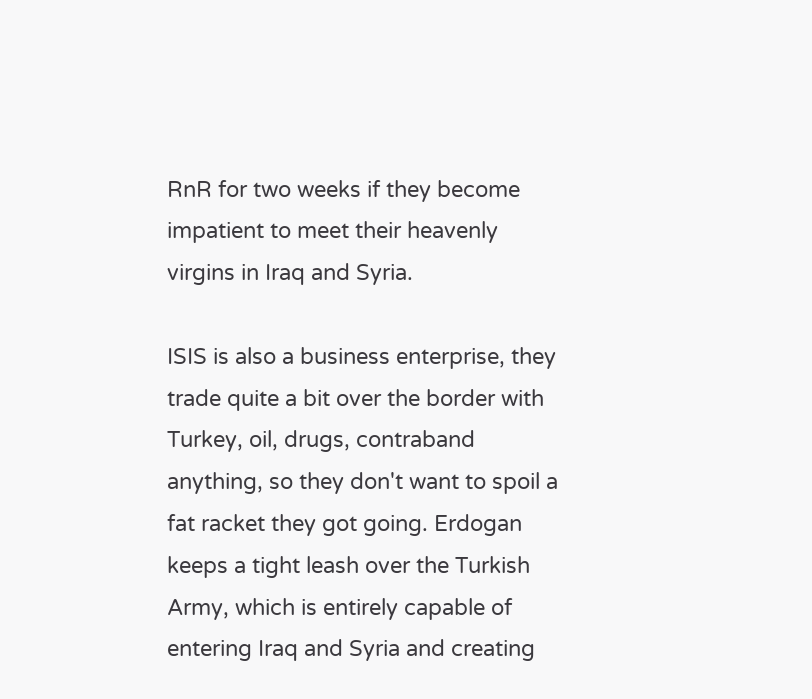RnR for two weeks if they become impatient to meet their heavenly virgins in Iraq and Syria.

ISIS is also a business enterprise, they trade quite a bit over the border with Turkey, oil, drugs, contraband anything, so they don't want to spoil a fat racket they got going. Erdogan keeps a tight leash over the Turkish Army, which is entirely capable of entering Iraq and Syria and creating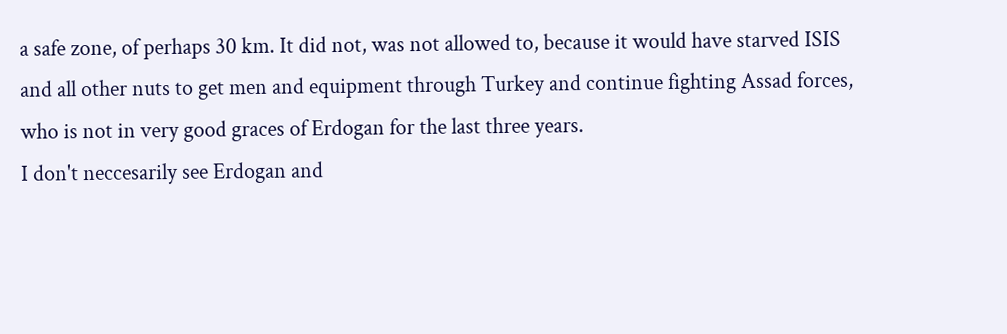a safe zone, of perhaps 30 km. It did not, was not allowed to, because it would have starved ISIS and all other nuts to get men and equipment through Turkey and continue fighting Assad forces, who is not in very good graces of Erdogan for the last three years.
I don't neccesarily see Erdogan and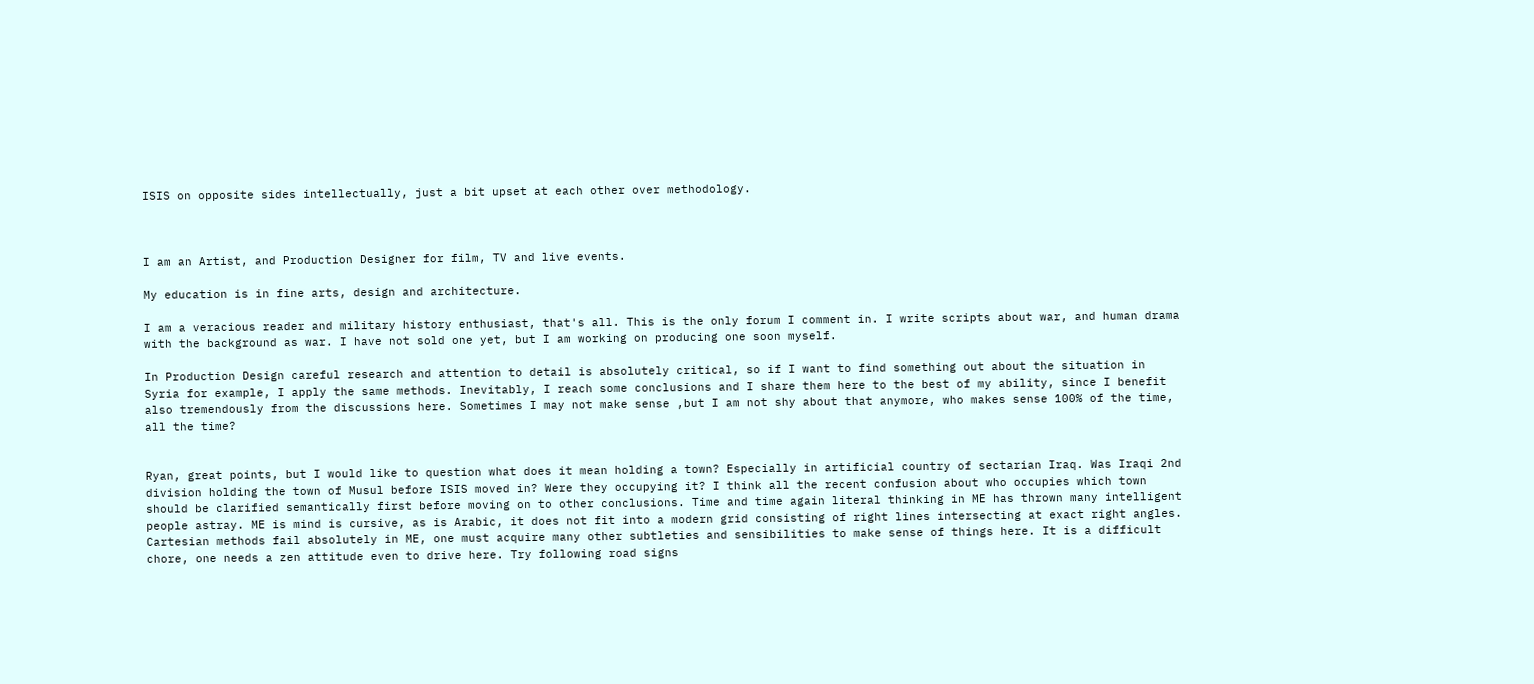ISIS on opposite sides intellectually, just a bit upset at each other over methodology.



I am an Artist, and Production Designer for film, TV and live events.

My education is in fine arts, design and architecture.

I am a veracious reader and military history enthusiast, that's all. This is the only forum I comment in. I write scripts about war, and human drama with the background as war. I have not sold one yet, but I am working on producing one soon myself.

In Production Design careful research and attention to detail is absolutely critical, so if I want to find something out about the situation in Syria for example, I apply the same methods. Inevitably, I reach some conclusions and I share them here to the best of my ability, since I benefit also tremendously from the discussions here. Sometimes I may not make sense ,but I am not shy about that anymore, who makes sense 100% of the time, all the time?


Ryan, great points, but I would like to question what does it mean holding a town? Especially in artificial country of sectarian Iraq. Was Iraqi 2nd division holding the town of Musul before ISIS moved in? Were they occupying it? I think all the recent confusion about who occupies which town should be clarified semantically first before moving on to other conclusions. Time and time again literal thinking in ME has thrown many intelligent people astray. ME is mind is cursive, as is Arabic, it does not fit into a modern grid consisting of right lines intersecting at exact right angles. Cartesian methods fail absolutely in ME, one must acquire many other subtleties and sensibilities to make sense of things here. It is a difficult chore, one needs a zen attitude even to drive here. Try following road signs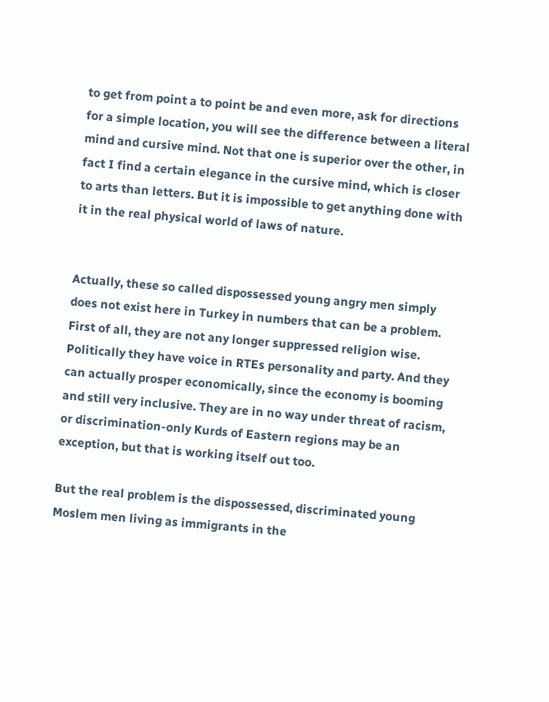to get from point a to point be and even more, ask for directions for a simple location, you will see the difference between a literal mind and cursive mind. Not that one is superior over the other, in fact I find a certain elegance in the cursive mind, which is closer to arts than letters. But it is impossible to get anything done with it in the real physical world of laws of nature.


Actually, these so called dispossessed young angry men simply does not exist here in Turkey in numbers that can be a problem. First of all, they are not any longer suppressed religion wise. Politically they have voice in RTEs personality and party. And they can actually prosper economically, since the economy is booming and still very inclusive. They are in no way under threat of racism, or discrimination-only Kurds of Eastern regions may be an exception, but that is working itself out too.

But the real problem is the dispossessed, discriminated young Moslem men living as immigrants in the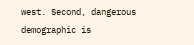west. Second, dangerous demographic is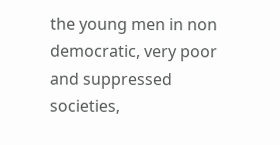the young men in non democratic, very poor and suppressed societies,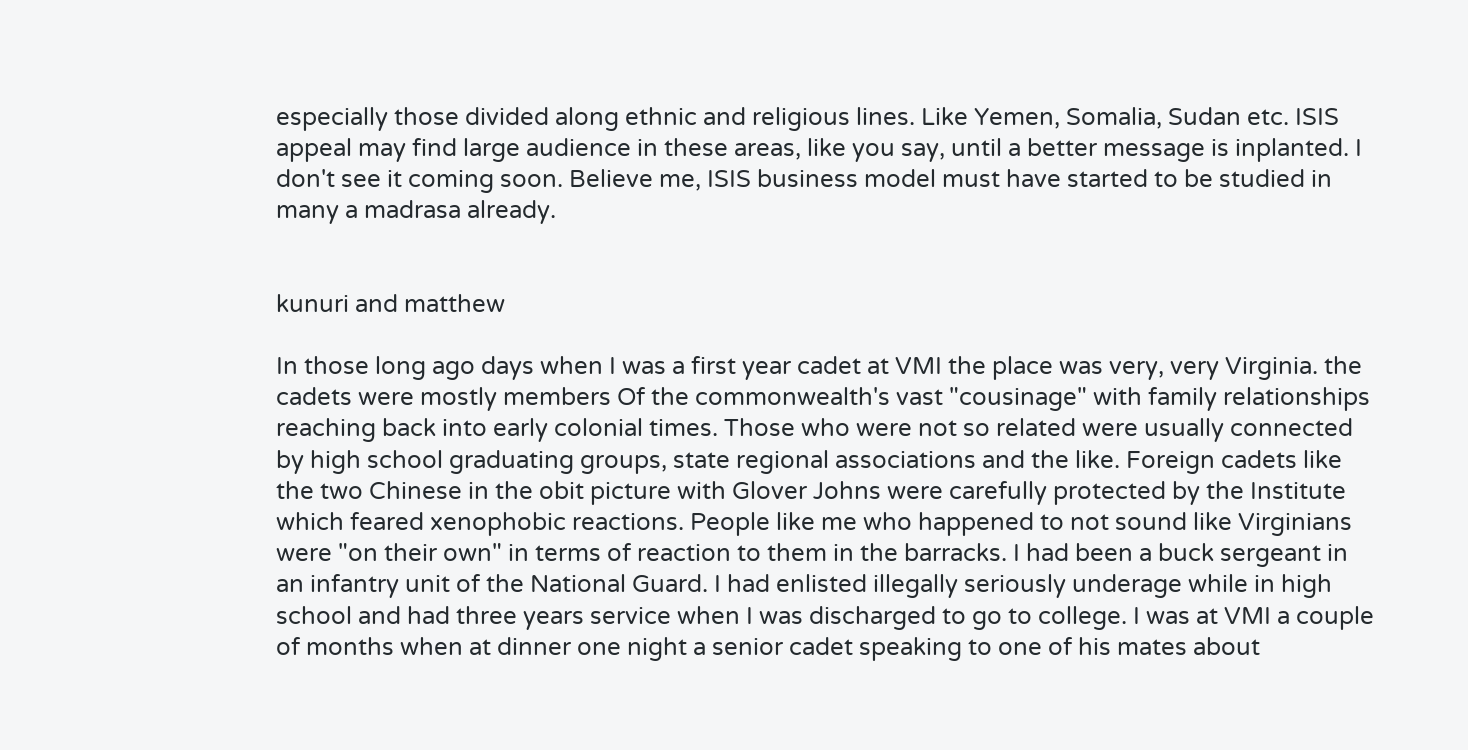especially those divided along ethnic and religious lines. Like Yemen, Somalia, Sudan etc. ISIS appeal may find large audience in these areas, like you say, until a better message is inplanted. I don't see it coming soon. Believe me, ISIS business model must have started to be studied in many a madrasa already.


kunuri and matthew

In those long ago days when I was a first year cadet at VMI the place was very, very Virginia. the cadets were mostly members Of the commonwealth's vast "cousinage" with family relationships reaching back into early colonial times. Those who were not so related were usually connected by high school graduating groups, state regional associations and the like. Foreign cadets like the two Chinese in the obit picture with Glover Johns were carefully protected by the Institute which feared xenophobic reactions. People like me who happened to not sound like Virginians were "on their own" in terms of reaction to them in the barracks. I had been a buck sergeant in an infantry unit of the National Guard. I had enlisted illegally seriously underage while in high school and had three years service when I was discharged to go to college. I was at VMI a couple of months when at dinner one night a senior cadet speaking to one of his mates about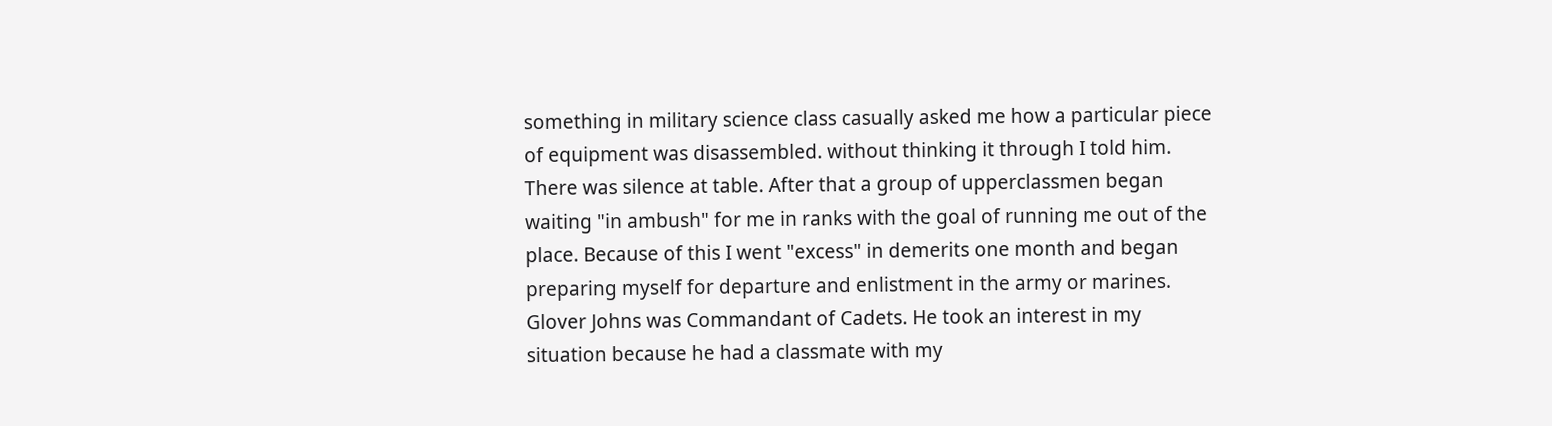something in military science class casually asked me how a particular piece of equipment was disassembled. without thinking it through I told him. There was silence at table. After that a group of upperclassmen began waiting "in ambush" for me in ranks with the goal of running me out of the place. Because of this I went "excess" in demerits one month and began preparing myself for departure and enlistment in the army or marines. Glover Johns was Commandant of Cadets. He took an interest in my situation because he had a classmate with my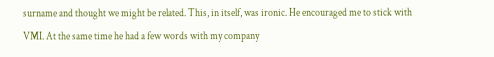surname and thought we might be related. This, in itself, was ironic. He encouraged me to stick with VMI. At the same time he had a few words with my company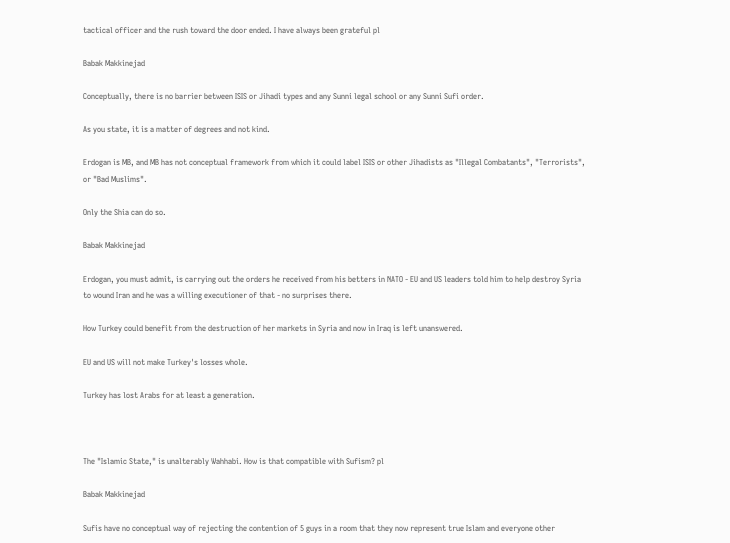tactical officer and the rush toward the door ended. I have always been grateful pl

Babak Makkinejad

Conceptually, there is no barrier between ISIS or Jihadi types and any Sunni legal school or any Sunni Sufi order.

As you state, it is a matter of degrees and not kind.

Erdogan is MB, and MB has not conceptual framework from which it could label ISIS or other Jihadists as "Illegal Combatants", "Terrorists", or "Bad Muslims".

Only the Shia can do so.

Babak Makkinejad

Erdogan, you must admit, is carrying out the orders he received from his betters in NATO - EU and US leaders told him to help destroy Syria to wound Iran and he was a willing executioner of that - no surprises there.

How Turkey could benefit from the destruction of her markets in Syria and now in Iraq is left unanswered.

EU and US will not make Turkey's losses whole.

Turkey has lost Arabs for at least a generation.



The "Islamic State," is unalterably Wahhabi. How is that compatible with Sufism? pl

Babak Makkinejad

Sufis have no conceptual way of rejecting the contention of 5 guys in a room that they now represent true Islam and everyone other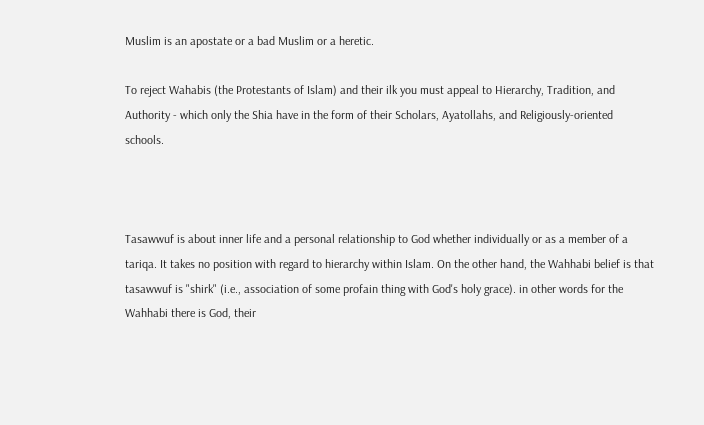Muslim is an apostate or a bad Muslim or a heretic.

To reject Wahabis (the Protestants of Islam) and their ilk you must appeal to Hierarchy, Tradition, and Authority - which only the Shia have in the form of their Scholars, Ayatollahs, and Religiously-oriented schools.



Tasawwuf is about inner life and a personal relationship to God whether individually or as a member of a tariqa. It takes no position with regard to hierarchy within Islam. On the other hand, the Wahhabi belief is that tasawwuf is "shirk" (i.e., association of some profain thing with God's holy grace). in other words for the Wahhabi there is God, their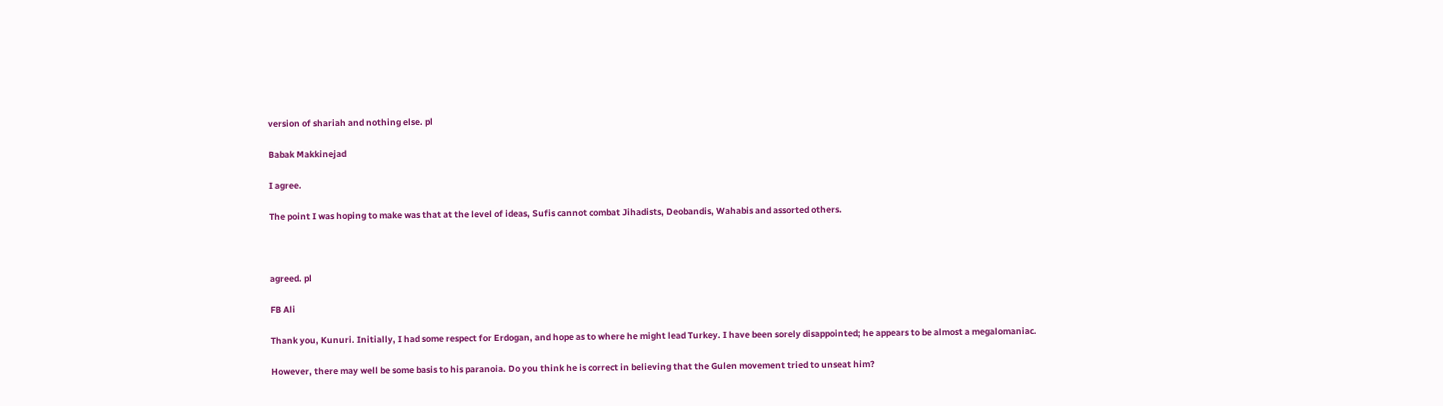version of shariah and nothing else. pl

Babak Makkinejad

I agree.

The point I was hoping to make was that at the level of ideas, Sufis cannot combat Jihadists, Deobandis, Wahabis and assorted others.



agreed. pl

FB Ali

Thank you, Kunuri. Initially, I had some respect for Erdogan, and hope as to where he might lead Turkey. I have been sorely disappointed; he appears to be almost a megalomaniac.

However, there may well be some basis to his paranoia. Do you think he is correct in believing that the Gulen movement tried to unseat him?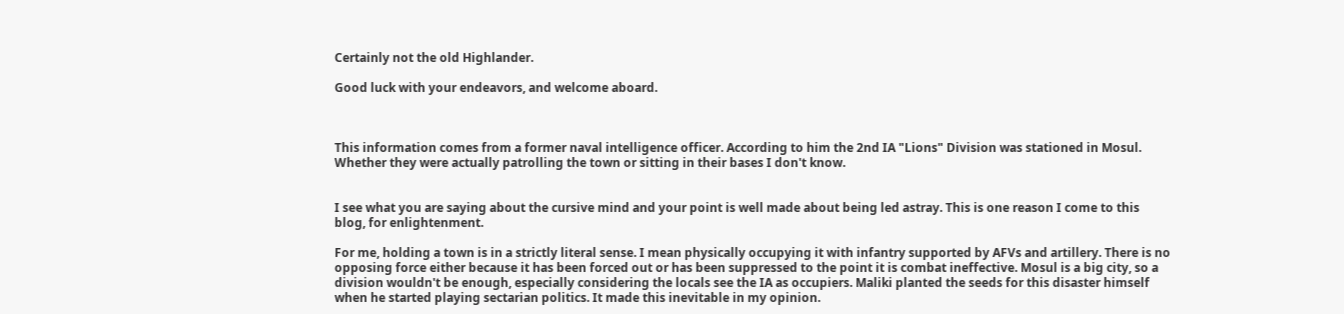Certainly not the old Highlander.

Good luck with your endeavors, and welcome aboard.



This information comes from a former naval intelligence officer. According to him the 2nd IA "Lions" Division was stationed in Mosul. Whether they were actually patrolling the town or sitting in their bases I don't know.


I see what you are saying about the cursive mind and your point is well made about being led astray. This is one reason I come to this blog, for enlightenment.

For me, holding a town is in a strictly literal sense. I mean physically occupying it with infantry supported by AFVs and artillery. There is no opposing force either because it has been forced out or has been suppressed to the point it is combat ineffective. Mosul is a big city, so a division wouldn't be enough, especially considering the locals see the IA as occupiers. Maliki planted the seeds for this disaster himself when he started playing sectarian politics. It made this inevitable in my opinion.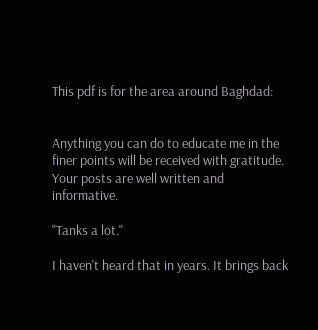This pdf is for the area around Baghdad:


Anything you can do to educate me in the finer points will be received with gratitude. Your posts are well written and informative.

"Tanks a lot."

I haven't heard that in years. It brings back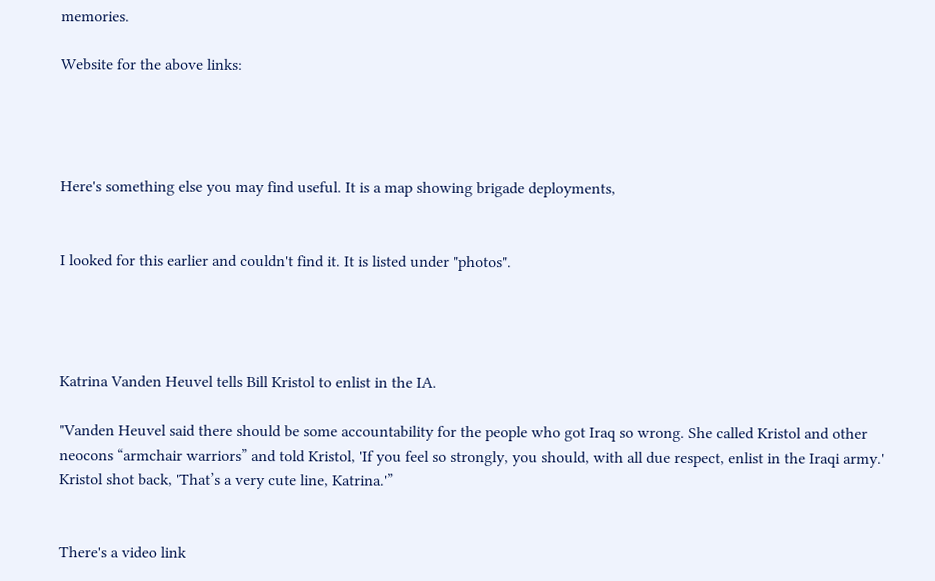memories.

Website for the above links:




Here's something else you may find useful. It is a map showing brigade deployments,


I looked for this earlier and couldn't find it. It is listed under "photos".




Katrina Vanden Heuvel tells Bill Kristol to enlist in the IA.

"Vanden Heuvel said there should be some accountability for the people who got Iraq so wrong. She called Kristol and other neocons “armchair warriors” and told Kristol, 'If you feel so strongly, you should, with all due respect, enlist in the Iraqi army.' Kristol shot back, 'That’s a very cute line, Katrina.'”


There's a video link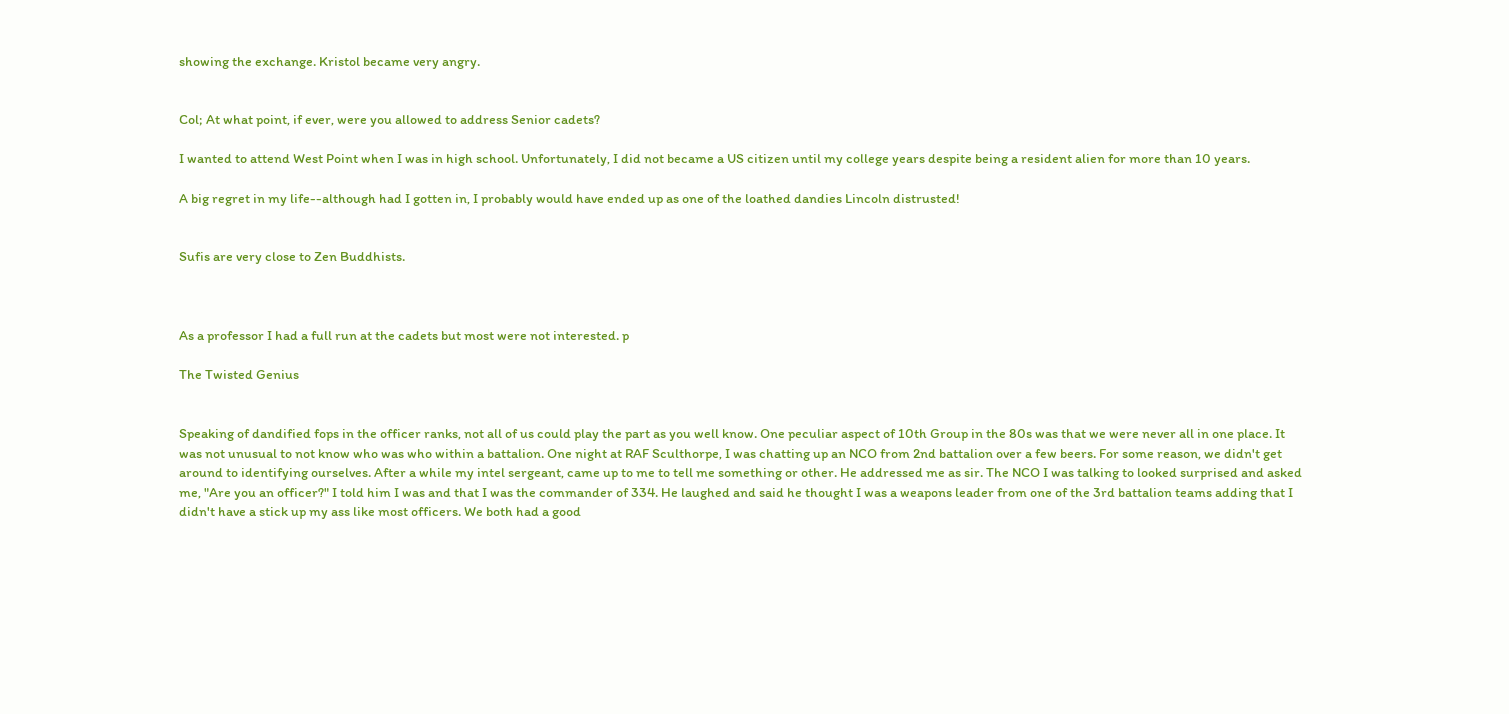showing the exchange. Kristol became very angry.


Col; At what point, if ever, were you allowed to address Senior cadets?

I wanted to attend West Point when I was in high school. Unfortunately, I did not became a US citizen until my college years despite being a resident alien for more than 10 years.

A big regret in my life--although had I gotten in, I probably would have ended up as one of the loathed dandies Lincoln distrusted!


Sufis are very close to Zen Buddhists.



As a professor I had a full run at the cadets but most were not interested. p

The Twisted Genius


Speaking of dandified fops in the officer ranks, not all of us could play the part as you well know. One peculiar aspect of 10th Group in the 80s was that we were never all in one place. It was not unusual to not know who was who within a battalion. One night at RAF Sculthorpe, I was chatting up an NCO from 2nd battalion over a few beers. For some reason, we didn't get around to identifying ourselves. After a while my intel sergeant, came up to me to tell me something or other. He addressed me as sir. The NCO I was talking to looked surprised and asked me, "Are you an officer?" I told him I was and that I was the commander of 334. He laughed and said he thought I was a weapons leader from one of the 3rd battalion teams adding that I didn't have a stick up my ass like most officers. We both had a good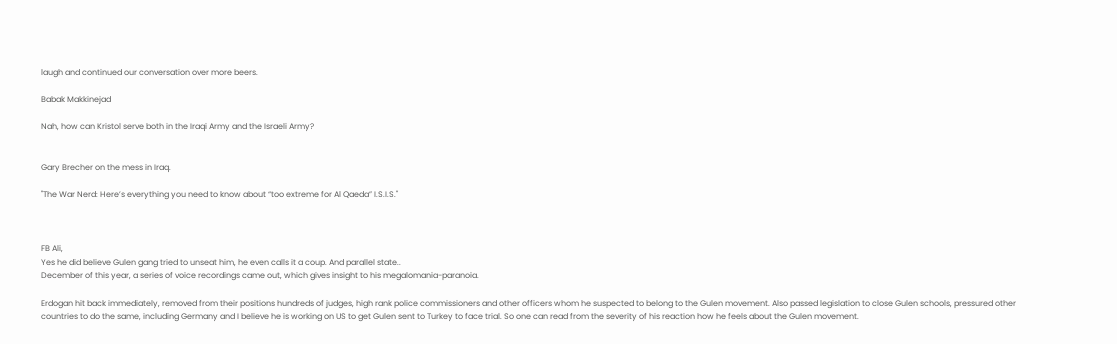laugh and continued our conversation over more beers.

Babak Makkinejad

Nah, how can Kristol serve both in the Iraqi Army and the Israeli Army?


Gary Brecher on the mess in Iraq.

"The War Nerd: Here’s everything you need to know about “too extreme for Al Qaeda” I.S.I.S."



FB Ali,
Yes he did believe Gulen gang tried to unseat him, he even calls it a coup. And parallel state..
December of this year, a series of voice recordings came out, which gives insight to his megalomania-paranoia.

Erdogan hit back immediately, removed from their positions hundreds of judges, high rank police commissioners and other officers whom he suspected to belong to the Gulen movement. Also passed legislation to close Gulen schools, pressured other countries to do the same, including Germany and I believe he is working on US to get Gulen sent to Turkey to face trial. So one can read from the severity of his reaction how he feels about the Gulen movement.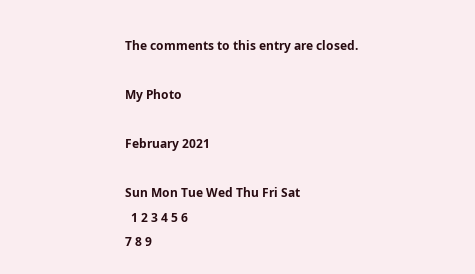The comments to this entry are closed.

My Photo

February 2021

Sun Mon Tue Wed Thu Fri Sat
  1 2 3 4 5 6
7 8 9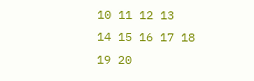10 11 12 13
14 15 16 17 18 19 20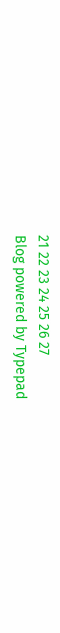21 22 23 24 25 26 27
Blog powered by Typepad